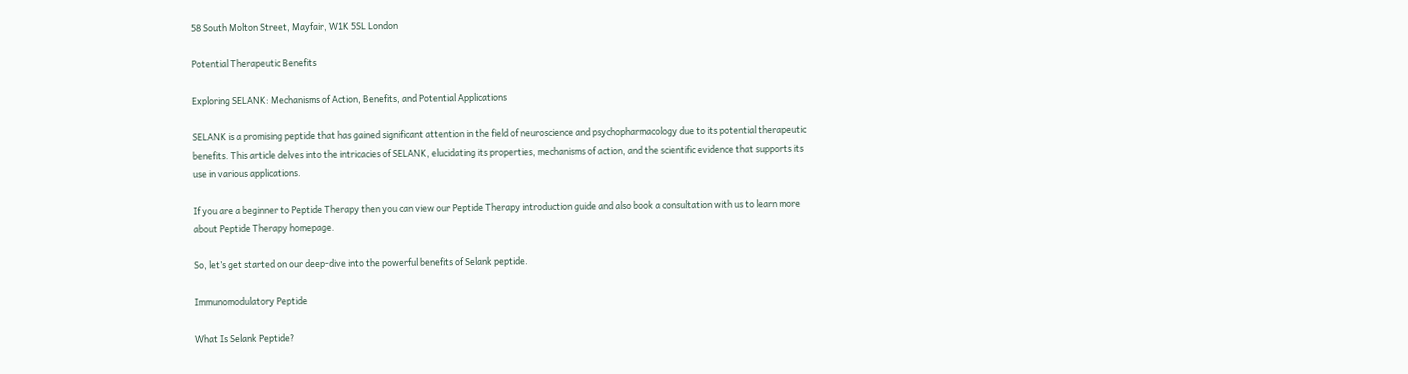58 South Molton Street, Mayfair, W1K 5SL London

Potential Therapeutic Benefits

Exploring SELANK: Mechanisms of Action, Benefits, and Potential Applications

SELANK is a promising peptide that has gained significant attention in the field of neuroscience and psychopharmacology due to its potential therapeutic benefits. This article delves into the intricacies of SELANK, elucidating its properties, mechanisms of action, and the scientific evidence that supports its use in various applications.

If you are a beginner to Peptide Therapy then you can view our Peptide Therapy introduction guide and also book a consultation with us to learn more about Peptide Therapy homepage.

So, let’s get started on our deep-dive into the powerful benefits of Selank peptide.

Immunomodulatory Peptide

What Is Selank Peptide?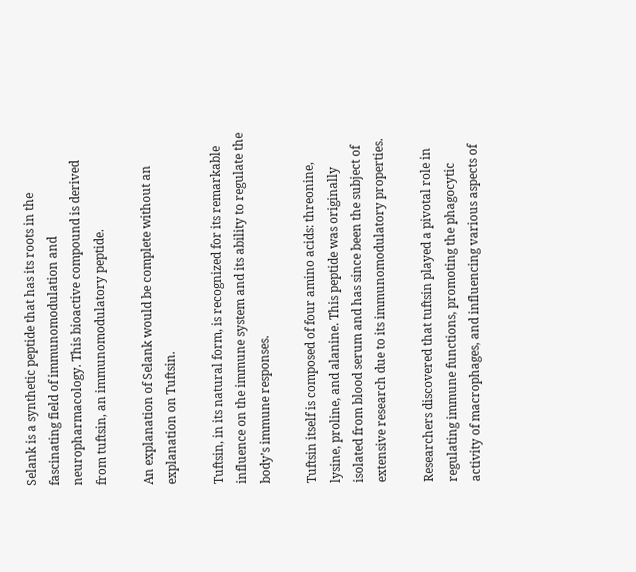Selank is a synthetic peptide that has its roots in the fascinating field of immunomodulation and neuropharmacology. This bioactive compound is derived from tuftsin, an immunomodulatory peptide.

An explanation of Selank would be complete without an explanation on Tuftsin.

Tuftsin, in its natural form, is recognized for its remarkable influence on the immune system and its ability to regulate the body’s immune responses.

Tuftsin itself is composed of four amino acids: threonine, lysine, proline, and alanine. This peptide was originally isolated from blood serum and has since been the subject of extensive research due to its immunomodulatory properties.

Researchers discovered that tuftsin played a pivotal role in regulating immune functions, promoting the phagocytic activity of macrophages, and influencing various aspects of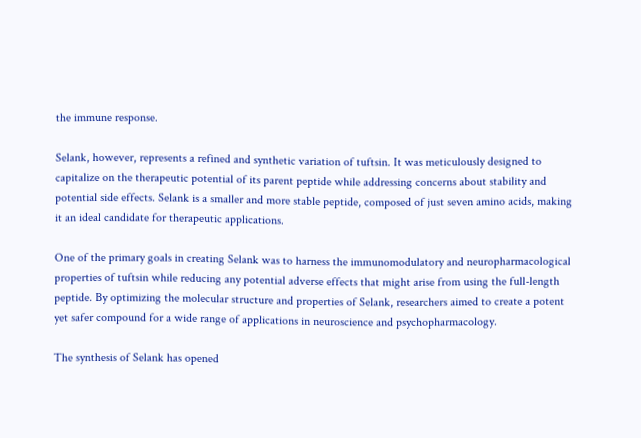the immune response.

Selank, however, represents a refined and synthetic variation of tuftsin. It was meticulously designed to capitalize on the therapeutic potential of its parent peptide while addressing concerns about stability and potential side effects. Selank is a smaller and more stable peptide, composed of just seven amino acids, making it an ideal candidate for therapeutic applications.

One of the primary goals in creating Selank was to harness the immunomodulatory and neuropharmacological properties of tuftsin while reducing any potential adverse effects that might arise from using the full-length peptide. By optimizing the molecular structure and properties of Selank, researchers aimed to create a potent yet safer compound for a wide range of applications in neuroscience and psychopharmacology.

The synthesis of Selank has opened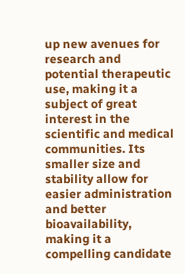up new avenues for research and potential therapeutic use, making it a subject of great interest in the scientific and medical communities. Its smaller size and stability allow for easier administration and better bioavailability, making it a compelling candidate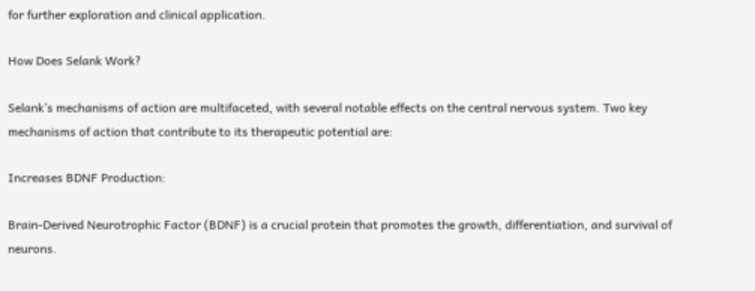for further exploration and clinical application.

How Does Selank Work?

Selank’s mechanisms of action are multifaceted, with several notable effects on the central nervous system. Two key mechanisms of action that contribute to its therapeutic potential are:

Increases BDNF Production:

Brain-Derived Neurotrophic Factor (BDNF) is a crucial protein that promotes the growth, differentiation, and survival of neurons.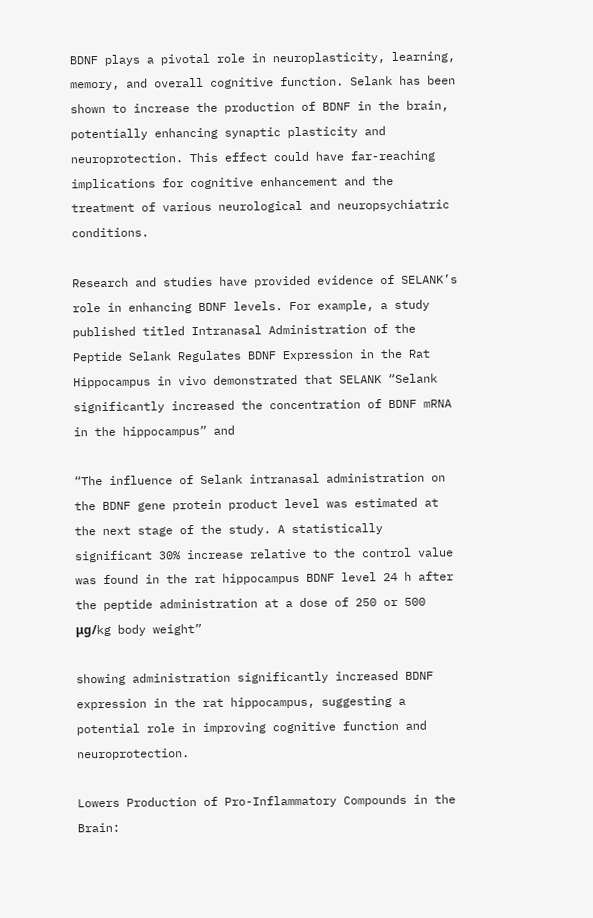BDNF plays a pivotal role in neuroplasticity, learning, memory, and overall cognitive function. Selank has been shown to increase the production of BDNF in the brain, potentially enhancing synaptic plasticity and neuroprotection. This effect could have far-reaching implications for cognitive enhancement and the treatment of various neurological and neuropsychiatric conditions.

Research and studies have provided evidence of SELANK’s role in enhancing BDNF levels. For example, a study published titled Intranasal Administration of the Peptide Selank Regulates BDNF Expression in the Rat Hippocampus in vivo demonstrated that SELANK “Selank significantly increased the concentration of BDNF mRNA in the hippocampus” and

“The influence of Selank intranasal administration on the BDNF gene protein product level was estimated at the next stage of the study. A statistically significant 30% increase relative to the control value was found in the rat hippocampus BDNF level 24 h after the peptide administration at a dose of 250 or 500 μg/kg body weight”

showing administration significantly increased BDNF expression in the rat hippocampus, suggesting a potential role in improving cognitive function and neuroprotection.

Lowers Production of Pro-Inflammatory Compounds in the Brain: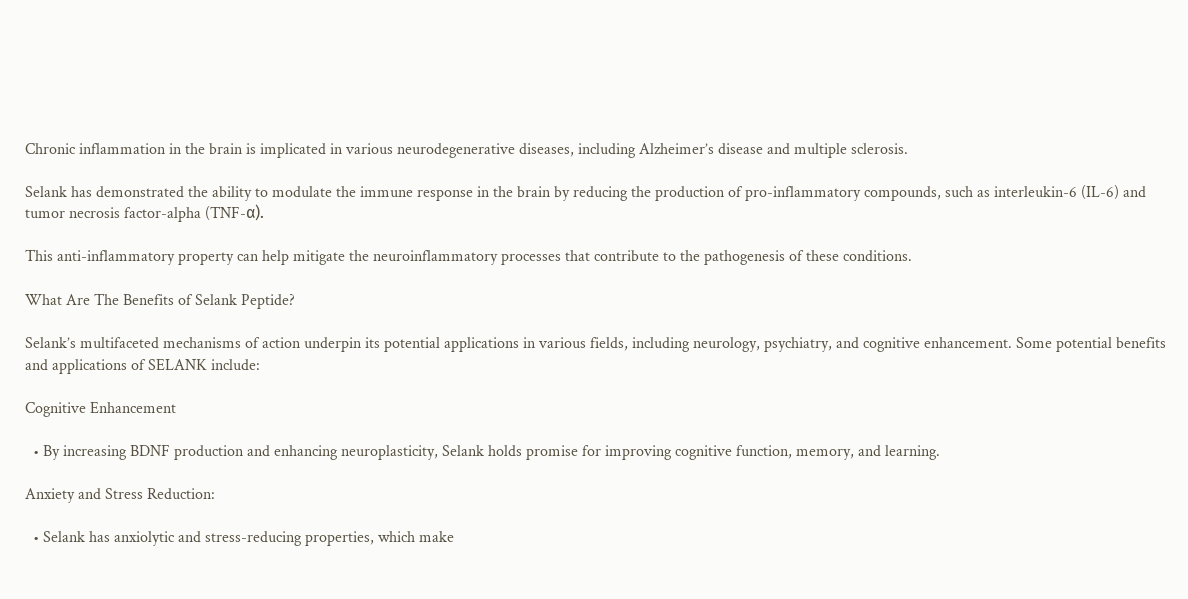Chronic inflammation in the brain is implicated in various neurodegenerative diseases, including Alzheimer’s disease and multiple sclerosis.

Selank has demonstrated the ability to modulate the immune response in the brain by reducing the production of pro-inflammatory compounds, such as interleukin-6 (IL-6) and tumor necrosis factor-alpha (TNF-α).

This anti-inflammatory property can help mitigate the neuroinflammatory processes that contribute to the pathogenesis of these conditions.

What Are The Benefits of Selank Peptide?

Selank’s multifaceted mechanisms of action underpin its potential applications in various fields, including neurology, psychiatry, and cognitive enhancement. Some potential benefits and applications of SELANK include:

Cognitive Enhancement

  • By increasing BDNF production and enhancing neuroplasticity, Selank holds promise for improving cognitive function, memory, and learning.

Anxiety and Stress Reduction:

  • Selank has anxiolytic and stress-reducing properties, which make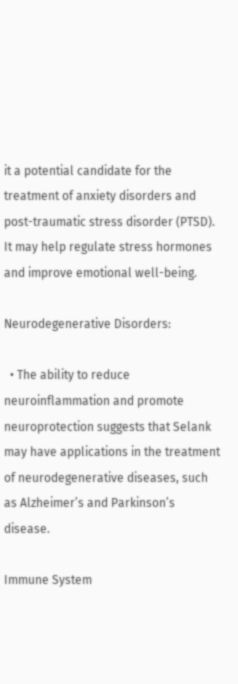it a potential candidate for the treatment of anxiety disorders and post-traumatic stress disorder (PTSD). It may help regulate stress hormones and improve emotional well-being.

Neurodegenerative Disorders:

  • The ability to reduce neuroinflammation and promote neuroprotection suggests that Selank may have applications in the treatment of neurodegenerative diseases, such as Alzheimer’s and Parkinson’s disease.

Immune System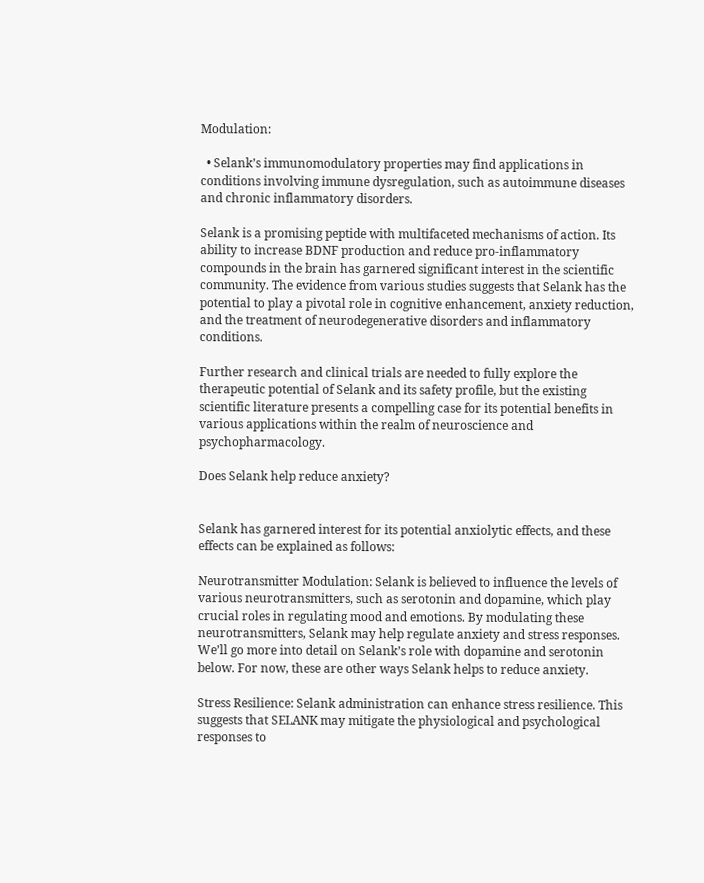Modulation:

  • Selank’s immunomodulatory properties may find applications in conditions involving immune dysregulation, such as autoimmune diseases and chronic inflammatory disorders.

Selank is a promising peptide with multifaceted mechanisms of action. Its ability to increase BDNF production and reduce pro-inflammatory compounds in the brain has garnered significant interest in the scientific community. The evidence from various studies suggests that Selank has the potential to play a pivotal role in cognitive enhancement, anxiety reduction, and the treatment of neurodegenerative disorders and inflammatory conditions.

Further research and clinical trials are needed to fully explore the therapeutic potential of Selank and its safety profile, but the existing scientific literature presents a compelling case for its potential benefits in various applications within the realm of neuroscience and psychopharmacology.

Does Selank help reduce anxiety?


Selank has garnered interest for its potential anxiolytic effects, and these effects can be explained as follows:

Neurotransmitter Modulation: Selank is believed to influence the levels of various neurotransmitters, such as serotonin and dopamine, which play crucial roles in regulating mood and emotions. By modulating these neurotransmitters, Selank may help regulate anxiety and stress responses. We’ll go more into detail on Selank’s role with dopamine and serotonin below. For now, these are other ways Selank helps to reduce anxiety.

Stress Resilience: Selank administration can enhance stress resilience. This suggests that SELANK may mitigate the physiological and psychological responses to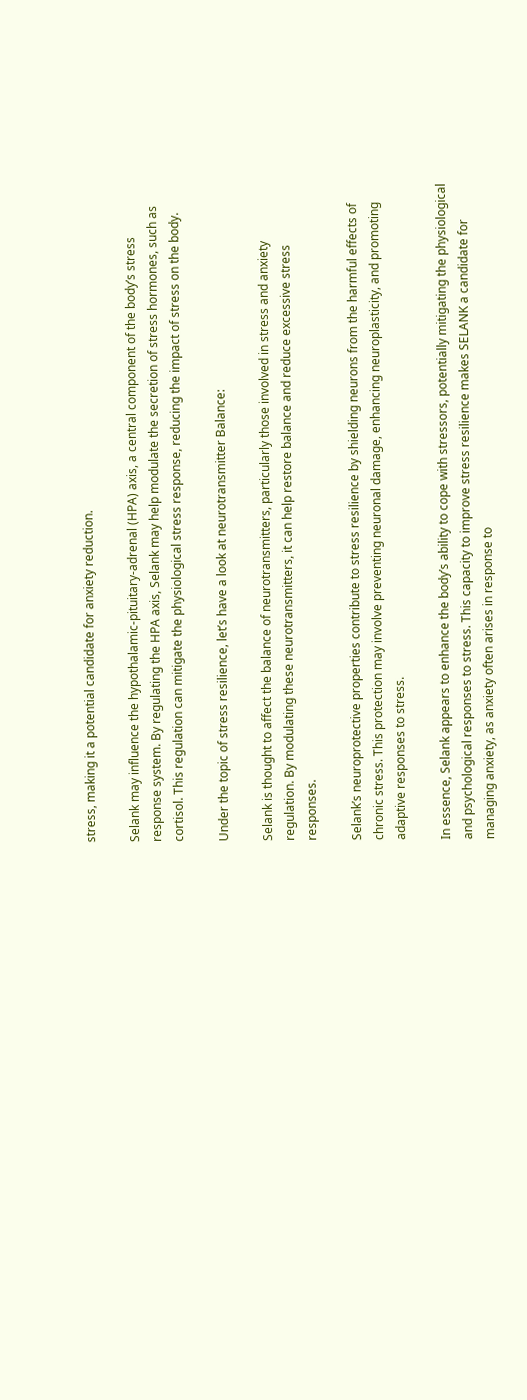stress, making it a potential candidate for anxiety reduction.

Selank may influence the hypothalamic-pituitary-adrenal (HPA) axis, a central component of the body’s stress response system. By regulating the HPA axis, Selank may help modulate the secretion of stress hormones, such as cortisol. This regulation can mitigate the physiological stress response, reducing the impact of stress on the body.

Under the topic of stress resilience, let’s have a look at neurotransmitter Balance:

Selank is thought to affect the balance of neurotransmitters, particularly those involved in stress and anxiety regulation. By modulating these neurotransmitters, it can help restore balance and reduce excessive stress responses.

Selank’s neuroprotective properties contribute to stress resilience by shielding neurons from the harmful effects of chronic stress. This protection may involve preventing neuronal damage, enhancing neuroplasticity, and promoting adaptive responses to stress.

In essence, Selank appears to enhance the body’s ability to cope with stressors, potentially mitigating the physiological and psychological responses to stress. This capacity to improve stress resilience makes SELANK a candidate for managing anxiety, as anxiety often arises in response to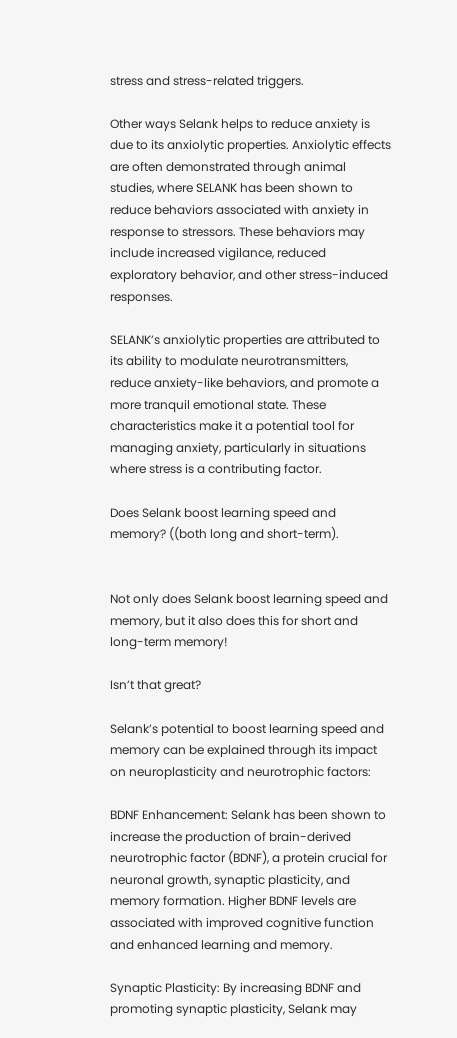stress and stress-related triggers.

Other ways Selank helps to reduce anxiety is due to its anxiolytic properties. Anxiolytic effects are often demonstrated through animal studies, where SELANK has been shown to reduce behaviors associated with anxiety in response to stressors. These behaviors may include increased vigilance, reduced exploratory behavior, and other stress-induced responses.

SELANK’s anxiolytic properties are attributed to its ability to modulate neurotransmitters, reduce anxiety-like behaviors, and promote a more tranquil emotional state. These characteristics make it a potential tool for managing anxiety, particularly in situations where stress is a contributing factor.

Does Selank boost learning speed and memory? ((both long and short-term).


Not only does Selank boost learning speed and memory, but it also does this for short and long-term memory!

Isn’t that great?

Selank’s potential to boost learning speed and memory can be explained through its impact on neuroplasticity and neurotrophic factors:

BDNF Enhancement: Selank has been shown to increase the production of brain-derived neurotrophic factor (BDNF), a protein crucial for neuronal growth, synaptic plasticity, and memory formation. Higher BDNF levels are associated with improved cognitive function and enhanced learning and memory.

Synaptic Plasticity: By increasing BDNF and promoting synaptic plasticity, Selank may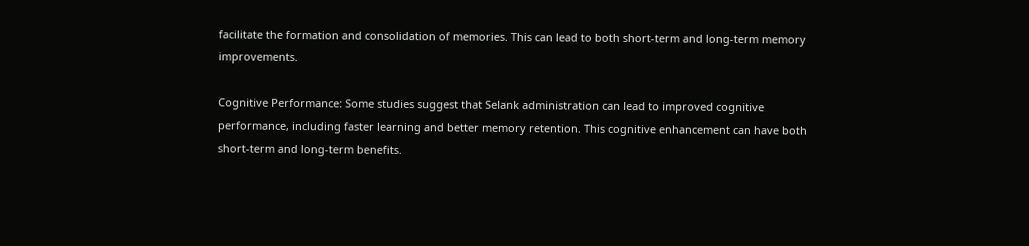facilitate the formation and consolidation of memories. This can lead to both short-term and long-term memory improvements.

Cognitive Performance: Some studies suggest that Selank administration can lead to improved cognitive performance, including faster learning and better memory retention. This cognitive enhancement can have both short-term and long-term benefits.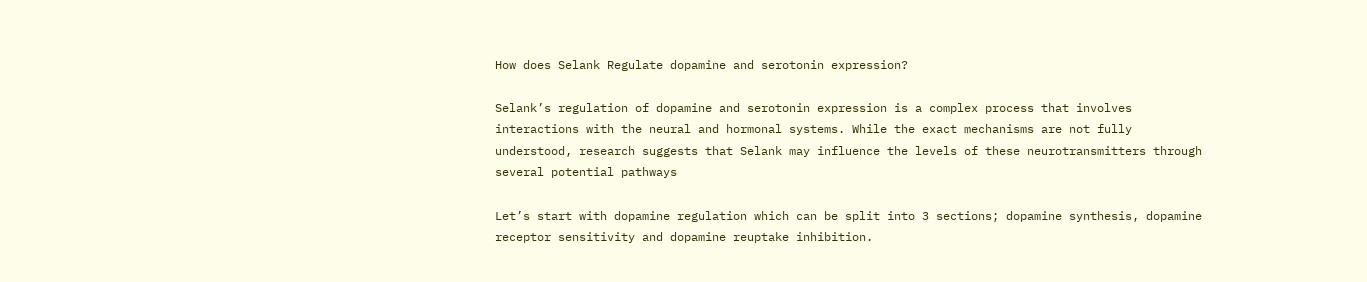How does Selank Regulate dopamine and serotonin expression?

Selank’s regulation of dopamine and serotonin expression is a complex process that involves interactions with the neural and hormonal systems. While the exact mechanisms are not fully understood, research suggests that Selank may influence the levels of these neurotransmitters through several potential pathways

Let’s start with dopamine regulation which can be split into 3 sections; dopamine synthesis, dopamine receptor sensitivity and dopamine reuptake inhibition.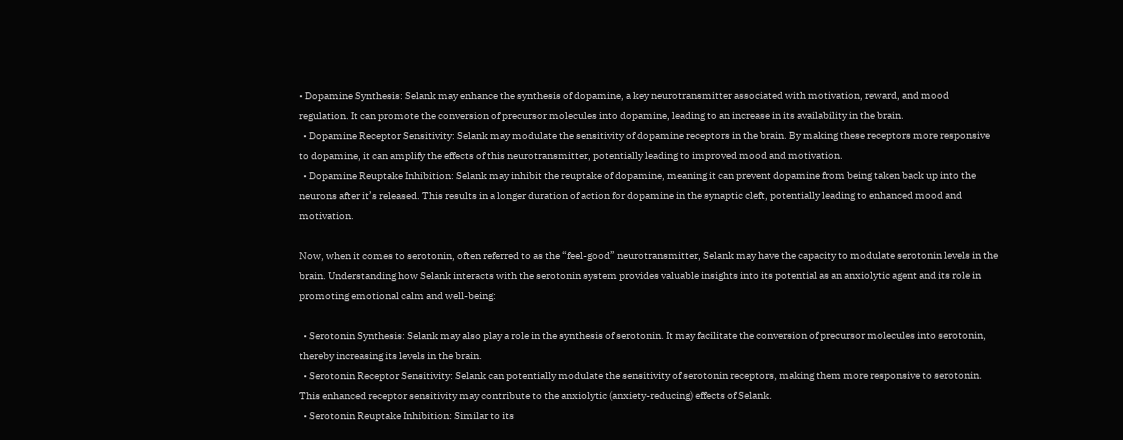• Dopamine Synthesis: Selank may enhance the synthesis of dopamine, a key neurotransmitter associated with motivation, reward, and mood regulation. It can promote the conversion of precursor molecules into dopamine, leading to an increase in its availability in the brain.
  • Dopamine Receptor Sensitivity: Selank may modulate the sensitivity of dopamine receptors in the brain. By making these receptors more responsive to dopamine, it can amplify the effects of this neurotransmitter, potentially leading to improved mood and motivation.
  • Dopamine Reuptake Inhibition: Selank may inhibit the reuptake of dopamine, meaning it can prevent dopamine from being taken back up into the neurons after it’s released. This results in a longer duration of action for dopamine in the synaptic cleft, potentially leading to enhanced mood and motivation.

Now, when it comes to serotonin, often referred to as the “feel-good” neurotransmitter, Selank may have the capacity to modulate serotonin levels in the brain. Understanding how Selank interacts with the serotonin system provides valuable insights into its potential as an anxiolytic agent and its role in promoting emotional calm and well-being:

  • Serotonin Synthesis: Selank may also play a role in the synthesis of serotonin. It may facilitate the conversion of precursor molecules into serotonin, thereby increasing its levels in the brain.
  • Serotonin Receptor Sensitivity: Selank can potentially modulate the sensitivity of serotonin receptors, making them more responsive to serotonin. This enhanced receptor sensitivity may contribute to the anxiolytic (anxiety-reducing) effects of Selank.
  • Serotonin Reuptake Inhibition: Similar to its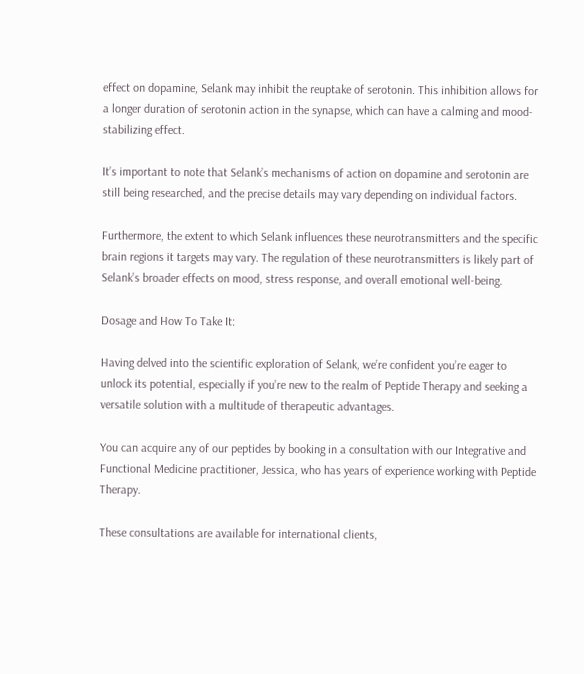effect on dopamine, Selank may inhibit the reuptake of serotonin. This inhibition allows for a longer duration of serotonin action in the synapse, which can have a calming and mood-stabilizing effect.

It’s important to note that Selank’s mechanisms of action on dopamine and serotonin are still being researched, and the precise details may vary depending on individual factors.

Furthermore, the extent to which Selank influences these neurotransmitters and the specific brain regions it targets may vary. The regulation of these neurotransmitters is likely part of Selank’s broader effects on mood, stress response, and overall emotional well-being.

Dosage and How To Take It:

Having delved into the scientific exploration of Selank, we’re confident you’re eager to unlock its potential, especially if you’re new to the realm of Peptide Therapy and seeking a versatile solution with a multitude of therapeutic advantages.

You can acquire any of our peptides by booking in a consultation with our Integrative and Functional Medicine practitioner, Jessica, who has years of experience working with Peptide Therapy.

These consultations are available for international clients,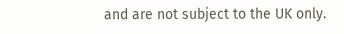and are not subject to the UK only.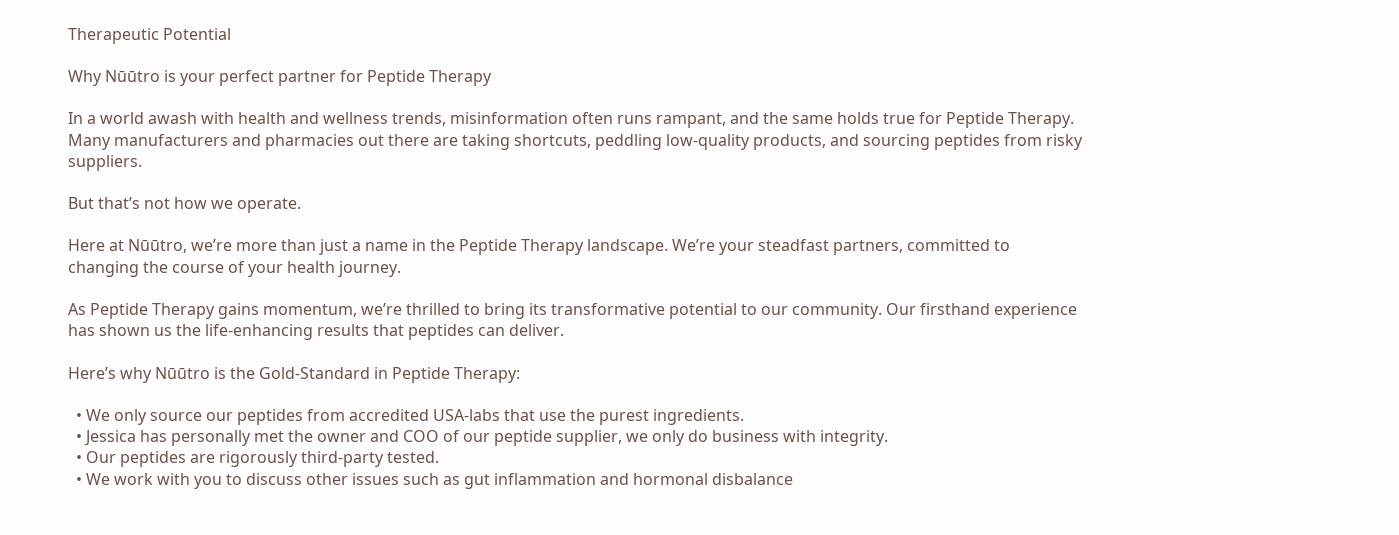Therapeutic Potential

Why Nūūtro is your perfect partner for Peptide Therapy

In a world awash with health and wellness trends, misinformation often runs rampant, and the same holds true for Peptide Therapy. Many manufacturers and pharmacies out there are taking shortcuts, peddling low-quality products, and sourcing peptides from risky suppliers.

But that’s not how we operate.

Here at Nūūtro, we’re more than just a name in the Peptide Therapy landscape. We’re your steadfast partners, committed to changing the course of your health journey.

As Peptide Therapy gains momentum, we’re thrilled to bring its transformative potential to our community. Our firsthand experience has shown us the life-enhancing results that peptides can deliver.

Here’s why Nūūtro is the Gold-Standard in Peptide Therapy:

  • We only source our peptides from accredited USA-labs that use the purest ingredients.
  • Jessica has personally met the owner and COO of our peptide supplier, we only do business with integrity.
  • Our peptides are rigorously third-party tested.
  • We work with you to discuss other issues such as gut inflammation and hormonal disbalance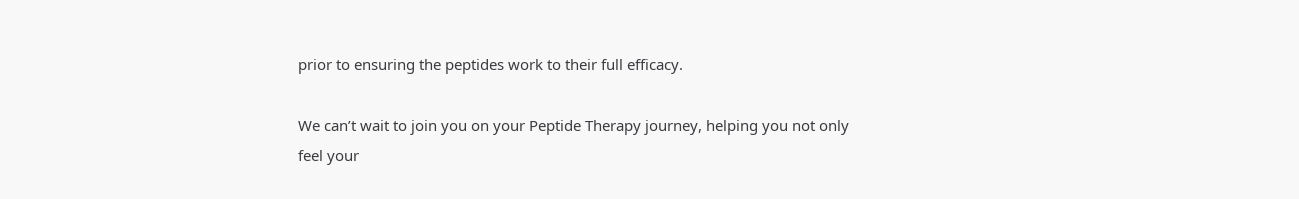prior to ensuring the peptides work to their full efficacy.

We can’t wait to join you on your Peptide Therapy journey, helping you not only feel your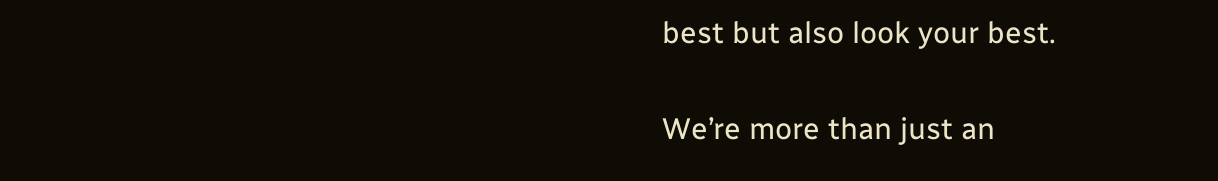best but also look your best.

We’re more than just an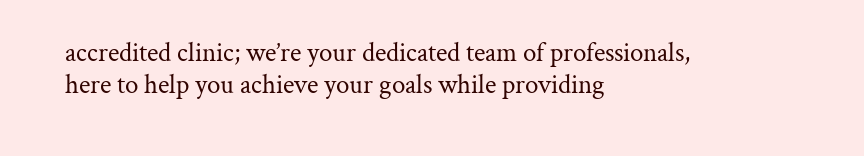accredited clinic; we’re your dedicated team of professionals, here to help you achieve your goals while providing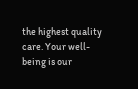the highest quality care. Your well-being is our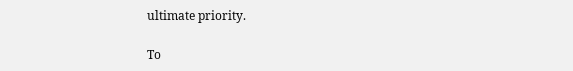ultimate priority.

To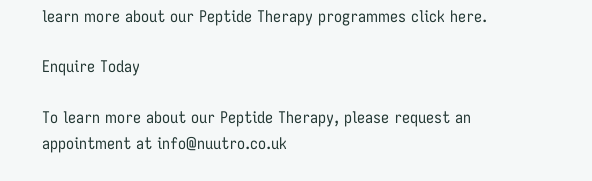learn more about our Peptide Therapy programmes click here.

Enquire Today

To learn more about our Peptide Therapy, please request an appointment at info@nuutro.co.uk